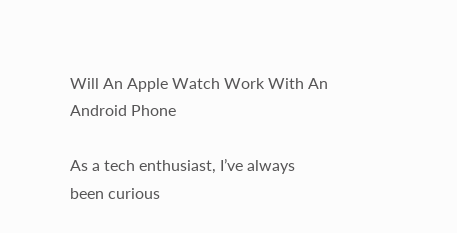Will An Apple Watch Work With An Android Phone

As a tech enthusiast, I’ve always been curious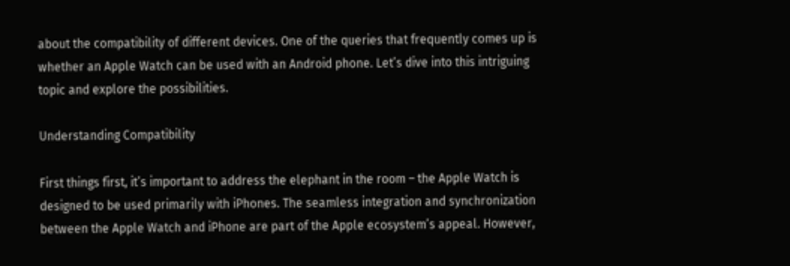about the compatibility of different devices. One of the queries that frequently comes up is whether an Apple Watch can be used with an Android phone. Let’s dive into this intriguing topic and explore the possibilities.

Understanding Compatibility

First things first, it’s important to address the elephant in the room – the Apple Watch is designed to be used primarily with iPhones. The seamless integration and synchronization between the Apple Watch and iPhone are part of the Apple ecosystem’s appeal. However,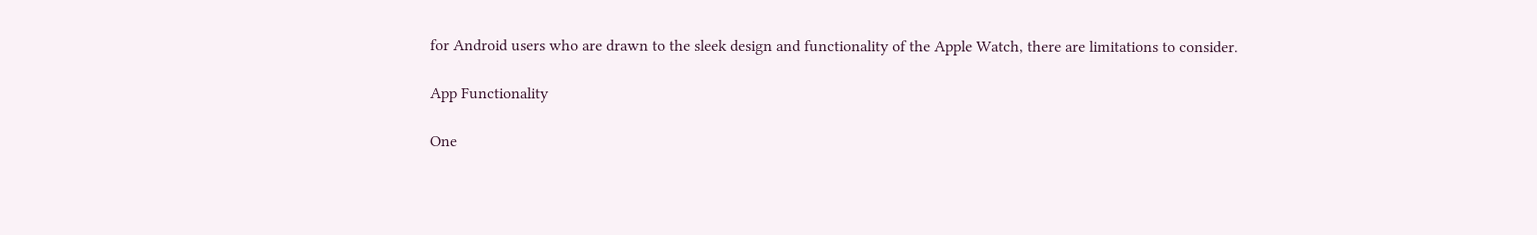for Android users who are drawn to the sleek design and functionality of the Apple Watch, there are limitations to consider.

App Functionality

One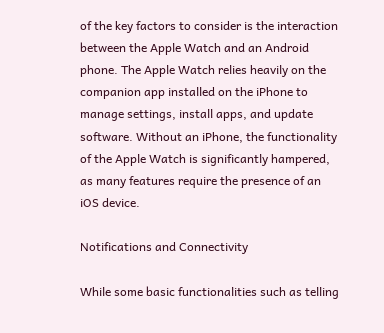of the key factors to consider is the interaction between the Apple Watch and an Android phone. The Apple Watch relies heavily on the companion app installed on the iPhone to manage settings, install apps, and update software. Without an iPhone, the functionality of the Apple Watch is significantly hampered, as many features require the presence of an iOS device.

Notifications and Connectivity

While some basic functionalities such as telling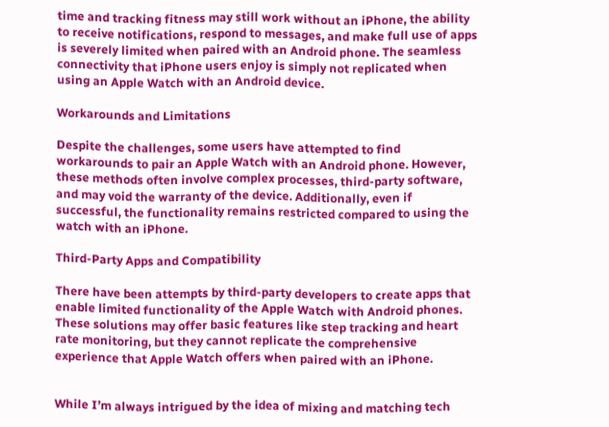time and tracking fitness may still work without an iPhone, the ability to receive notifications, respond to messages, and make full use of apps is severely limited when paired with an Android phone. The seamless connectivity that iPhone users enjoy is simply not replicated when using an Apple Watch with an Android device.

Workarounds and Limitations

Despite the challenges, some users have attempted to find workarounds to pair an Apple Watch with an Android phone. However, these methods often involve complex processes, third-party software, and may void the warranty of the device. Additionally, even if successful, the functionality remains restricted compared to using the watch with an iPhone.

Third-Party Apps and Compatibility

There have been attempts by third-party developers to create apps that enable limited functionality of the Apple Watch with Android phones. These solutions may offer basic features like step tracking and heart rate monitoring, but they cannot replicate the comprehensive experience that Apple Watch offers when paired with an iPhone.


While I’m always intrigued by the idea of mixing and matching tech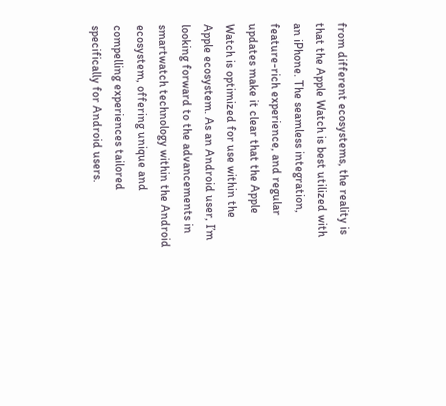from different ecosystems, the reality is that the Apple Watch is best utilized with an iPhone. The seamless integration, feature-rich experience, and regular updates make it clear that the Apple Watch is optimized for use within the Apple ecosystem. As an Android user, I’m looking forward to the advancements in smartwatch technology within the Android ecosystem, offering unique and compelling experiences tailored specifically for Android users.